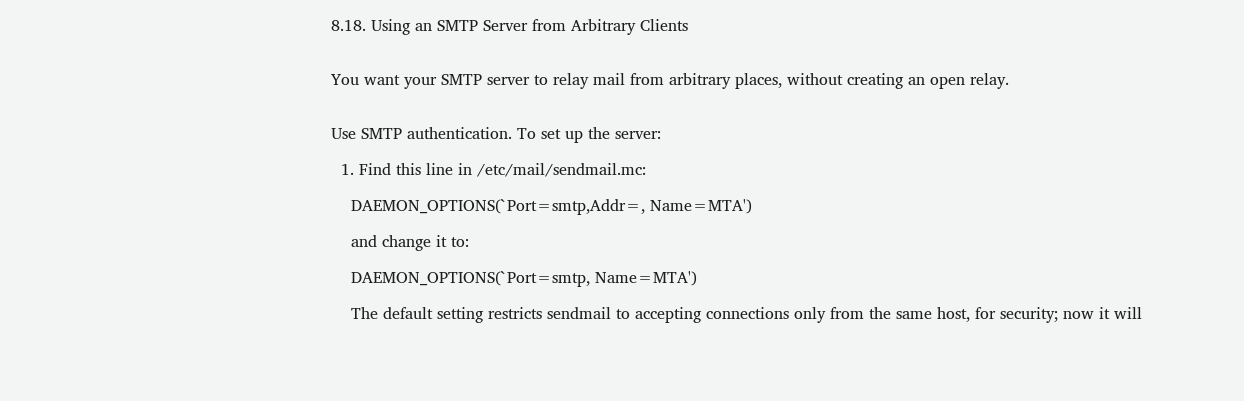8.18. Using an SMTP Server from Arbitrary Clients


You want your SMTP server to relay mail from arbitrary places, without creating an open relay.


Use SMTP authentication. To set up the server:

  1. Find this line in /etc/mail/sendmail.mc:

    DAEMON_OPTIONS(`Port=smtp,Addr=, Name=MTA')

    and change it to:

    DAEMON_OPTIONS(`Port=smtp, Name=MTA')

    The default setting restricts sendmail to accepting connections only from the same host, for security; now it will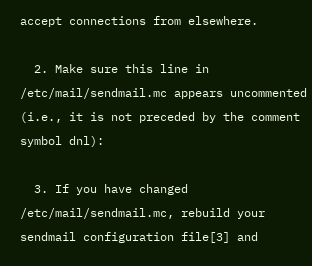accept connections from elsewhere.

  2. Make sure this line in /etc/mail/sendmail.mc appears uncommented (i.e., it is not preceded by the comment symbol dnl):

  3. If you have changed /etc/mail/sendmail.mc, rebuild your sendmail configuration file[3] and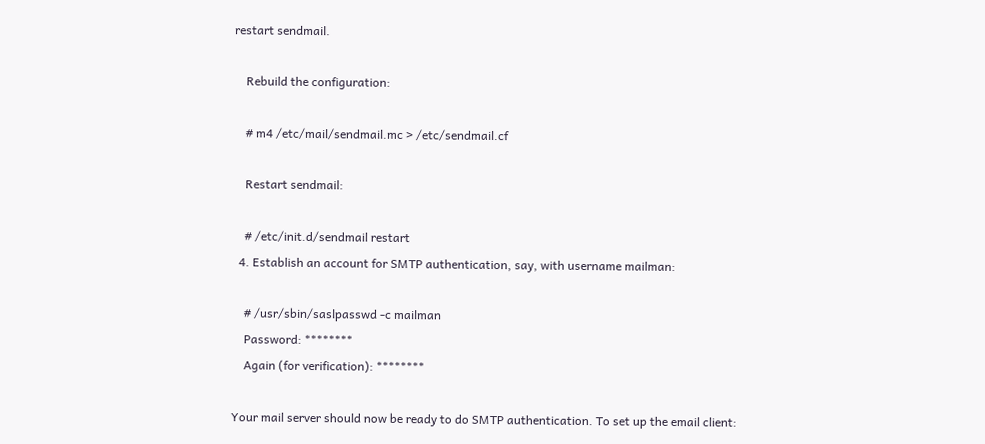restart sendmail.

    Rebuild the configuration:

    # m4 /etc/mail/sendmail.mc > /etc/sendmail.cf

    Restart sendmail:

    # /etc/init.d/sendmail restart
  4. Establish an account for SMTP authentication, say, with username mailman:

    # /usr/sbin/saslpasswd -c mailman
    Password: ********
    Again (for verification): ********

Your mail server should now be ready to do SMTP authentication. To set up the email client: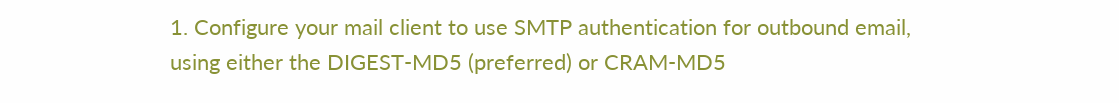1. Configure your mail client to use SMTP authentication for outbound email, using either the DIGEST-MD5 (preferred) or CRAM-MD5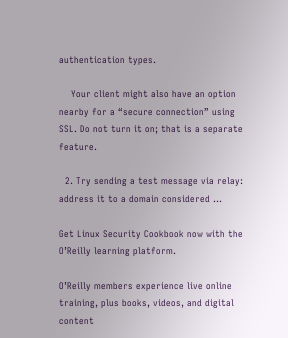authentication types.

    Your client might also have an option nearby for a “secure connection” using SSL. Do not turn it on; that is a separate feature.

  2. Try sending a test message via relay: address it to a domain considered ...

Get Linux Security Cookbook now with the O’Reilly learning platform.

O’Reilly members experience live online training, plus books, videos, and digital content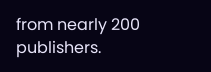from nearly 200 publishers.